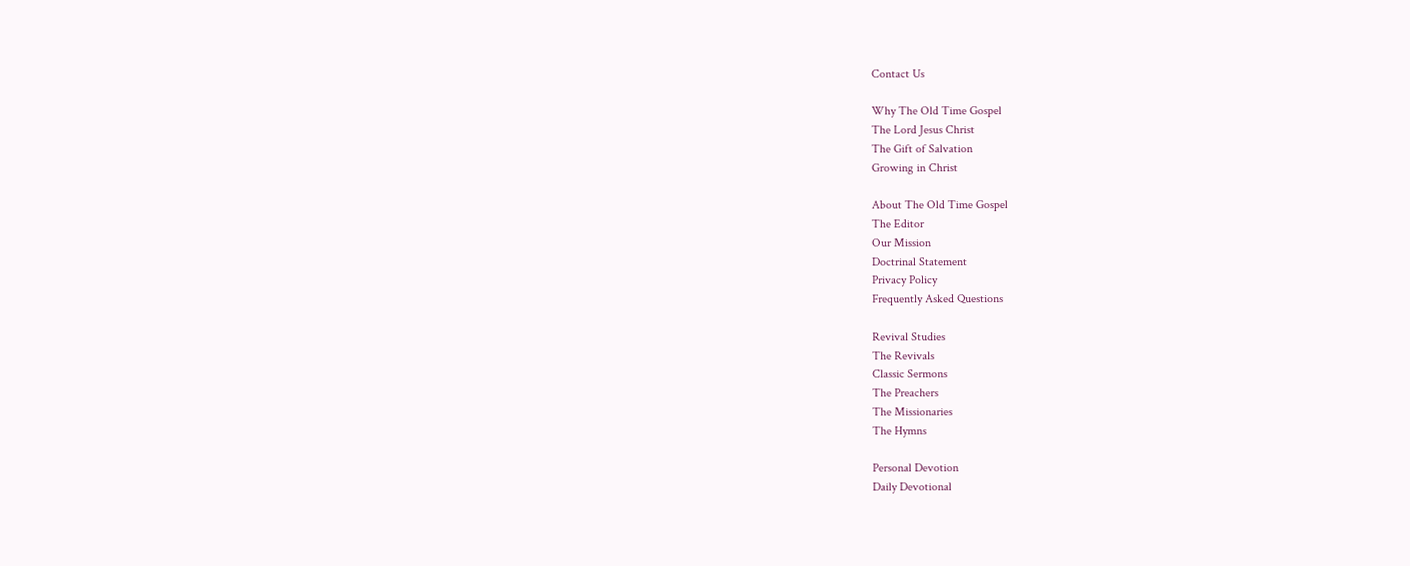Contact Us

Why The Old Time Gospel
The Lord Jesus Christ
The Gift of Salvation
Growing in Christ

About The Old Time Gospel
The Editor
Our Mission
Doctrinal Statement
Privacy Policy
Frequently Asked Questions

Revival Studies
The Revivals
Classic Sermons
The Preachers
The Missionaries
The Hymns

Personal Devotion
Daily Devotional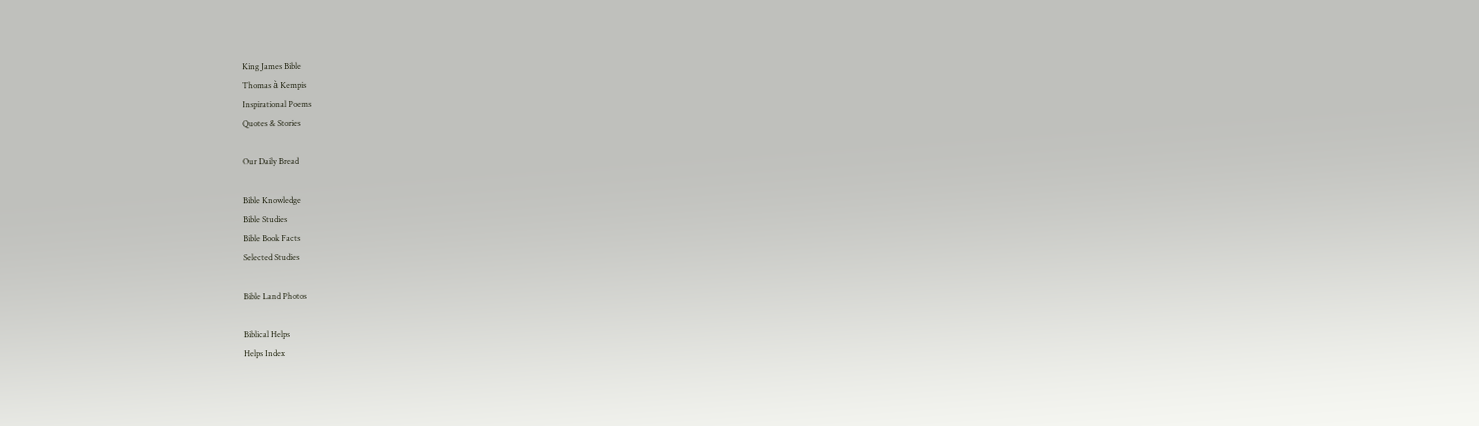King James Bible
Thomas à Kempis
Inspirational Poems
Quotes & Stories

Our Daily Bread

Bible Knowledge
Bible Studies
Bible Book Facts
Selected Studies

Bible Land Photos

Biblical Helps
Helps Index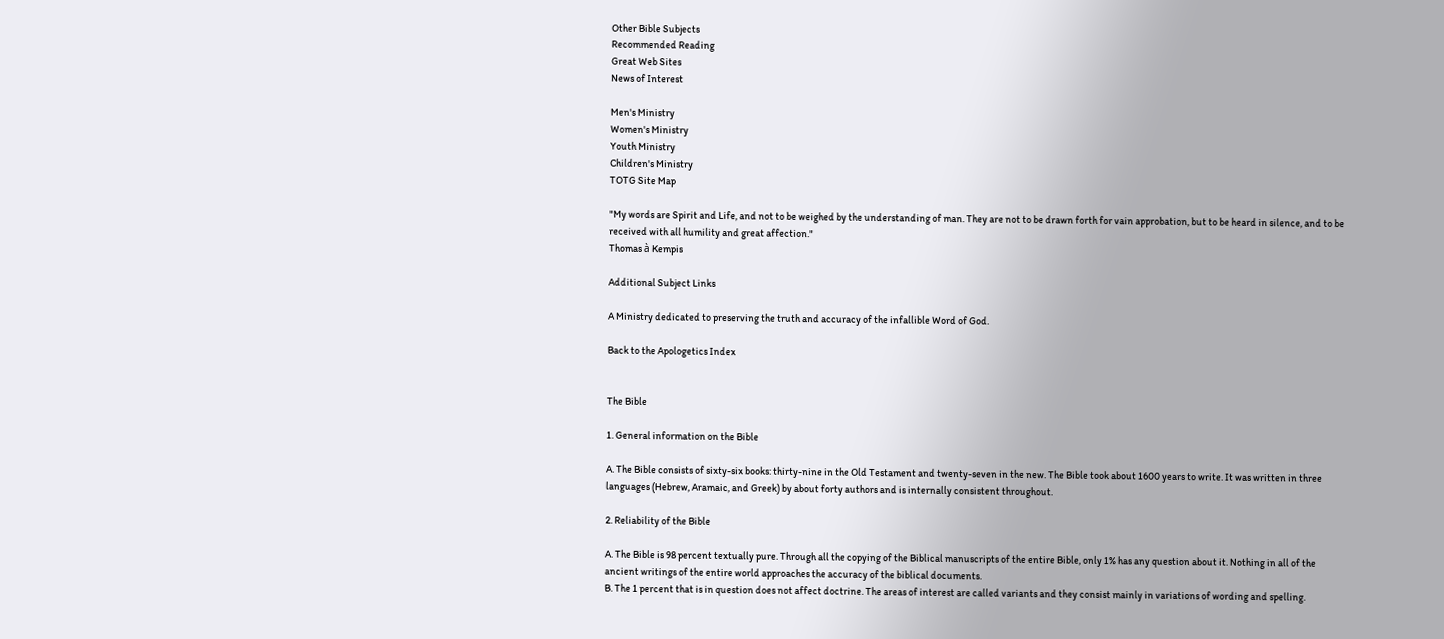Other Bible Subjects
Recommended Reading
Great Web Sites
News of Interest

Men's Ministry
Women's Ministry
Youth Ministry
Children's Ministry
TOTG Site Map

"My words are Spirit and Life, and not to be weighed by the understanding of man. They are not to be drawn forth for vain approbation, but to be heard in silence, and to be received with all humility and great affection."
Thomas à Kempis

Additional Subject Links

A Ministry dedicated to preserving the truth and accuracy of the infallible Word of God.

Back to the Apologetics Index


The Bible

1. General information on the Bible

A. The Bible consists of sixty-six books: thirty-nine in the Old Testament and twenty-seven in the new. The Bible took about 1600 years to write. It was written in three languages (Hebrew, Aramaic, and Greek) by about forty authors and is internally consistent throughout.

2. Reliability of the Bible

A. The Bible is 98 percent textually pure. Through all the copying of the Biblical manuscripts of the entire Bible, only 1% has any question about it. Nothing in all of the ancient writings of the entire world approaches the accuracy of the biblical documents.
B. The 1 percent that is in question does not affect doctrine. The areas of interest are called variants and they consist mainly in variations of wording and spelling.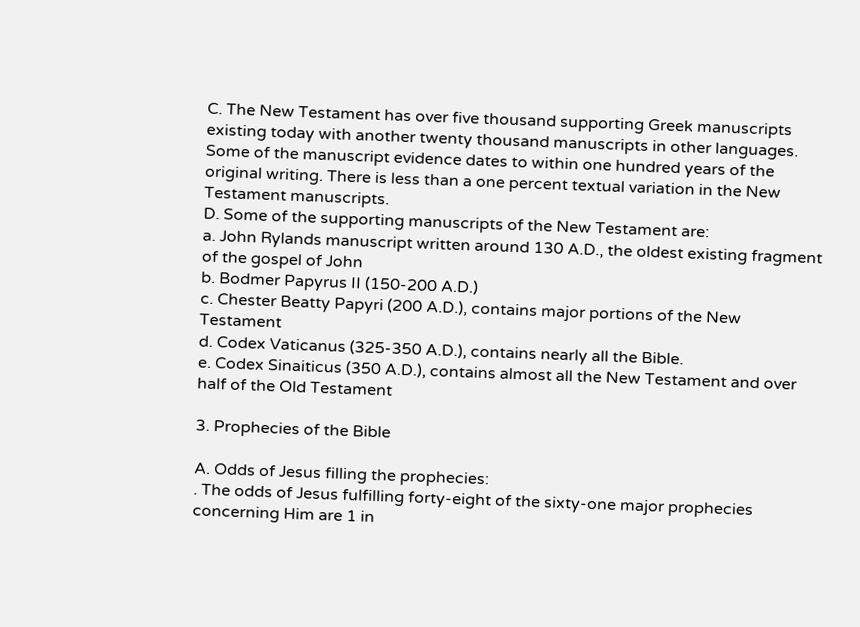C. The New Testament has over five thousand supporting Greek manuscripts existing today with another twenty thousand manuscripts in other languages. Some of the manuscript evidence dates to within one hundred years of the original writing. There is less than a one percent textual variation in the New Testament manuscripts.
D. Some of the supporting manuscripts of the New Testament are:
a. John Rylands manuscript written around 130 A.D., the oldest existing fragment of the gospel of John
b. Bodmer Papyrus II (150-200 A.D.)
c. Chester Beatty Papyri (200 A.D.), contains major portions of the New Testament
d. Codex Vaticanus (325-350 A.D.), contains nearly all the Bible.
e. Codex Sinaiticus (350 A.D.), contains almost all the New Testament and over half of the Old Testament

3. Prophecies of the Bible

A. Odds of Jesus filling the prophecies:
. The odds of Jesus fulfilling forty-eight of the sixty-one major prophecies concerning Him are 1 in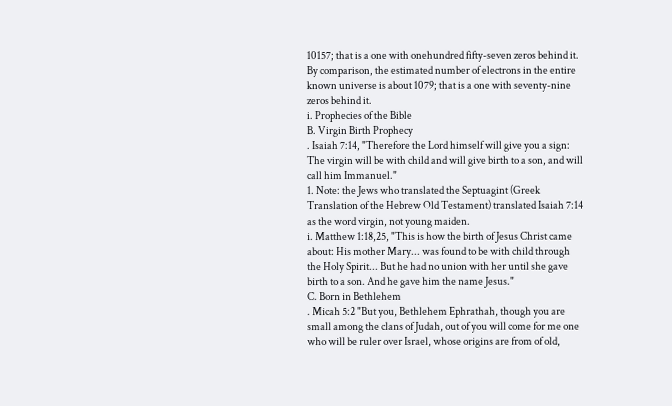10157; that is a one with onehundred fifty-seven zeros behind it. By comparison, the estimated number of electrons in the entire known universe is about 1079; that is a one with seventy-nine zeros behind it.
i. Prophecies of the Bible
B. Virgin Birth Prophecy
. Isaiah 7:14, "Therefore the Lord himself will give you a sign: The virgin will be with child and will give birth to a son, and will call him Immanuel."
1. Note: the Jews who translated the Septuagint (Greek Translation of the Hebrew Old Testament) translated Isaiah 7:14 as the word virgin, not young maiden.
i. Matthew 1:18,25, "This is how the birth of Jesus Christ came about: His mother Mary... was found to be with child through the Holy Spirit... But he had no union with her until she gave birth to a son. And he gave him the name Jesus."
C. Born in Bethlehem
. Micah 5:2 "But you, Bethlehem Ephrathah, though you are small among the clans of Judah, out of you will come for me one who will be ruler over Israel, whose origins are from of old,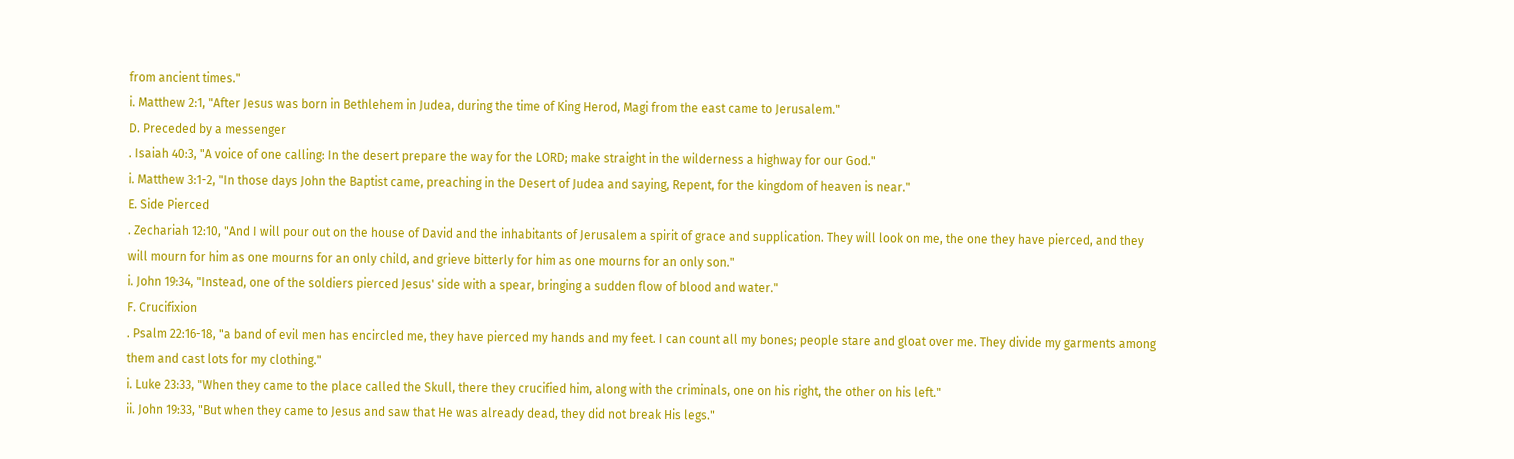from ancient times."
i. Matthew 2:1, "After Jesus was born in Bethlehem in Judea, during the time of King Herod, Magi from the east came to Jerusalem."
D. Preceded by a messenger
. Isaiah 40:3, "A voice of one calling: In the desert prepare the way for the LORD; make straight in the wilderness a highway for our God."
i. Matthew 3:1-2, "In those days John the Baptist came, preaching in the Desert of Judea and saying, Repent, for the kingdom of heaven is near."
E. Side Pierced
. Zechariah 12:10, "And I will pour out on the house of David and the inhabitants of Jerusalem a spirit of grace and supplication. They will look on me, the one they have pierced, and they will mourn for him as one mourns for an only child, and grieve bitterly for him as one mourns for an only son."
i. John 19:34, "Instead, one of the soldiers pierced Jesus' side with a spear, bringing a sudden flow of blood and water."
F. Crucifixion
. Psalm 22:16-18, "a band of evil men has encircled me, they have pierced my hands and my feet. I can count all my bones; people stare and gloat over me. They divide my garments among them and cast lots for my clothing."
i. Luke 23:33, "When they came to the place called the Skull, there they crucified him, along with the criminals, one on his right, the other on his left."
ii. John 19:33, "But when they came to Jesus and saw that He was already dead, they did not break His legs."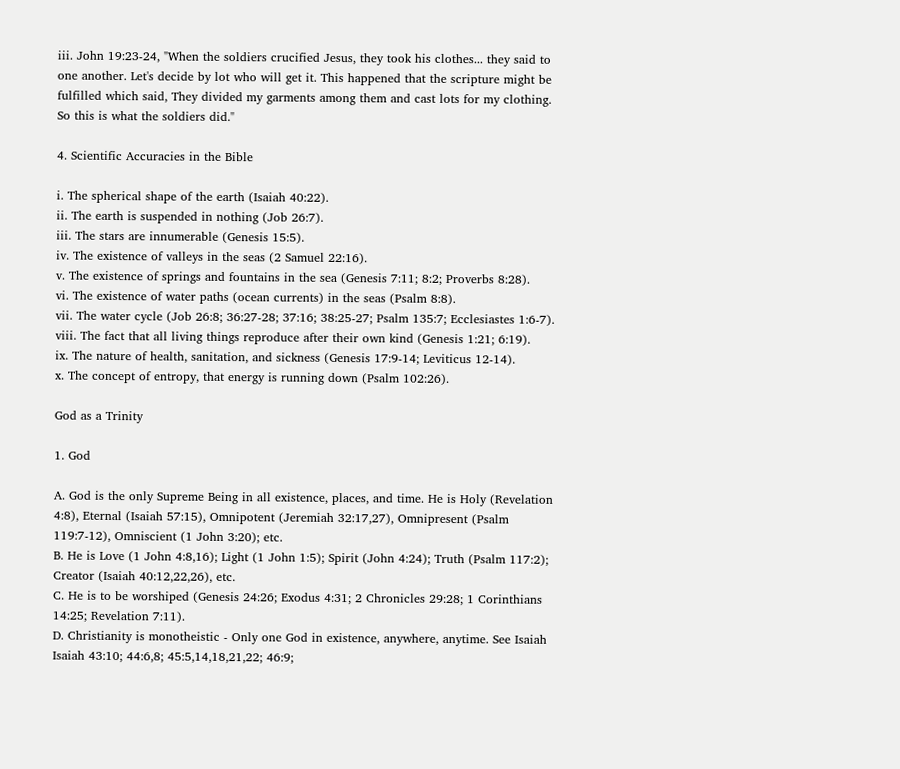iii. John 19:23-24, "When the soldiers crucified Jesus, they took his clothes... they said to one another. Let's decide by lot who will get it. This happened that the scripture might be fulfilled which said, They divided my garments among them and cast lots for my clothing. So this is what the soldiers did."

4. Scientific Accuracies in the Bible

i. The spherical shape of the earth (Isaiah 40:22).
ii. The earth is suspended in nothing (Job 26:7).
iii. The stars are innumerable (Genesis 15:5).
iv. The existence of valleys in the seas (2 Samuel 22:16).
v. The existence of springs and fountains in the sea (Genesis 7:11; 8:2; Proverbs 8:28).
vi. The existence of water paths (ocean currents) in the seas (Psalm 8:8).
vii. The water cycle (Job 26:8; 36:27-28; 37:16; 38:25-27; Psalm 135:7; Ecclesiastes 1:6-7).
viii. The fact that all living things reproduce after their own kind (Genesis 1:21; 6:19).
ix. The nature of health, sanitation, and sickness (Genesis 17:9-14; Leviticus 12-14).
x. The concept of entropy, that energy is running down (Psalm 102:26).

God as a Trinity

1. God

A. God is the only Supreme Being in all existence, places, and time. He is Holy (Revelation 4:8), Eternal (Isaiah 57:15), Omnipotent (Jeremiah 32:17,27), Omnipresent (Psalm 119:7-12), Omniscient (1 John 3:20); etc.
B. He is Love (1 John 4:8,16); Light (1 John 1:5); Spirit (John 4:24); Truth (Psalm 117:2); Creator (Isaiah 40:12,22,26), etc.
C. He is to be worshiped (Genesis 24:26; Exodus 4:31; 2 Chronicles 29:28; 1 Corinthians 14:25; Revelation 7:11).
D. Christianity is monotheistic - Only one God in existence, anywhere, anytime. See Isaiah Isaiah 43:10; 44:6,8; 45:5,14,18,21,22; 46:9;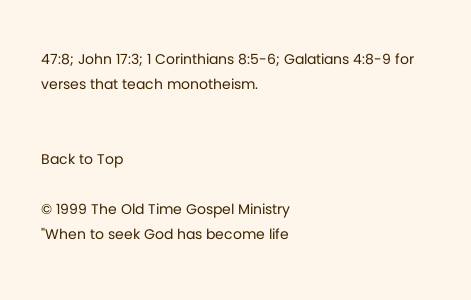47:8; John 17:3; 1 Corinthians 8:5-6; Galatians 4:8-9 for verses that teach monotheism.


Back to Top

© 1999 The Old Time Gospel Ministry
"When to seek God has become life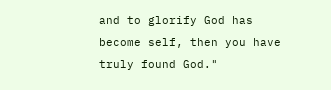and to glorify God has become self, then you have truly found God."